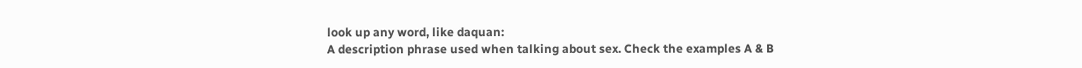look up any word, like daquan:
A description phrase used when talking about sex. Check the examples A & B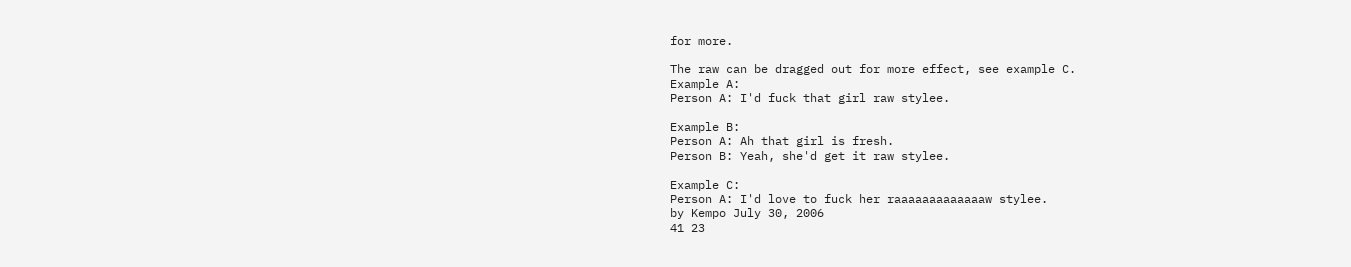for more.

The raw can be dragged out for more effect, see example C.
Example A:
Person A: I'd fuck that girl raw stylee.

Example B:
Person A: Ah that girl is fresh.
Person B: Yeah, she'd get it raw stylee.

Example C:
Person A: I'd love to fuck her raaaaaaaaaaaaaw stylee.
by Kempo July 30, 2006
41 23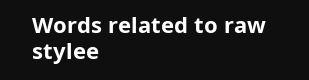Words related to raw stylee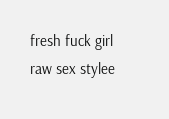fresh fuck girl raw sex stylee